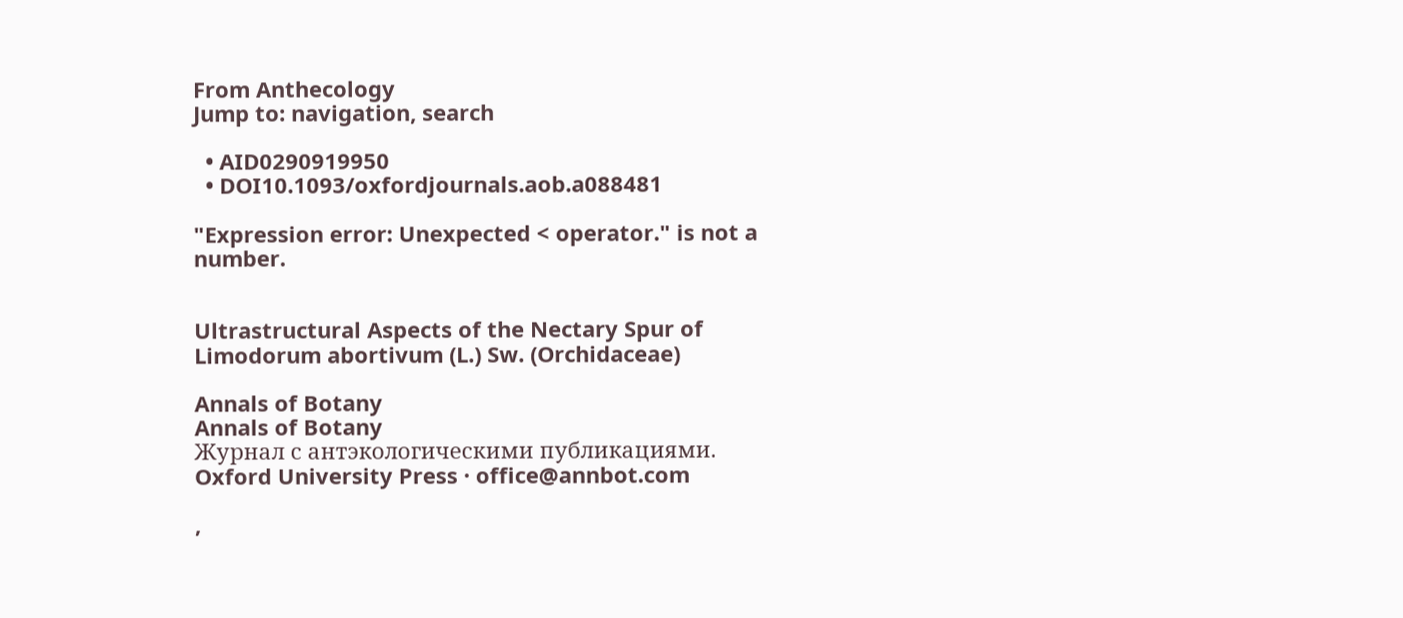From Anthecology
Jump to: navigation, search

  • AID0290919950
  • DOI10.1093/oxfordjournals.aob.a088481

"Expression error: Unexpected < operator." is not a number.


Ultrastructural Aspects of the Nectary Spur of Limodorum abortivum (L.) Sw. (Orchidaceae)

Annals of Botany
Annals of Botany
Журнал с антэкологическими публикациями.
Oxford University Press · office@annbot.com

,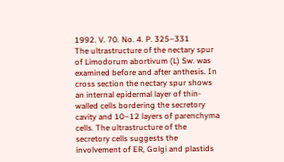1992. V. 70. No. 4. P. 325–331
The ultrastructure of the nectary spur of Limodorum abortivum (L) Sw. was examined before and after anthesis. In cross section the nectary spur shows an internal epidermal layer of thin-walled cells bordering the secretory cavity and 10–12 layers of parenchyma cells. The ultrastructure of the secretory cells suggests the involvement of ER, Golgi and plastids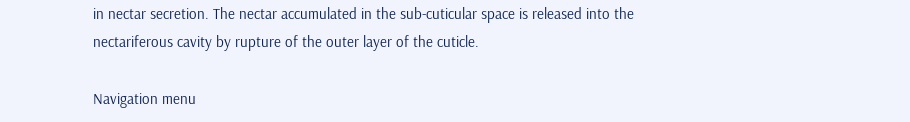in nectar secretion. The nectar accumulated in the sub-cuticular space is released into the nectariferous cavity by rupture of the outer layer of the cuticle.

Navigation menu